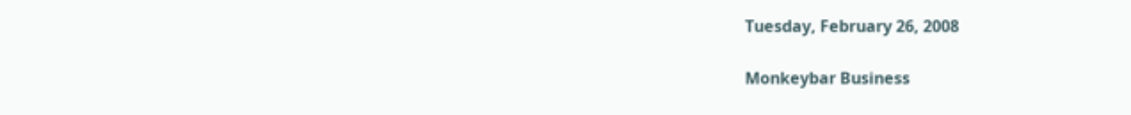Tuesday, February 26, 2008

Monkeybar Business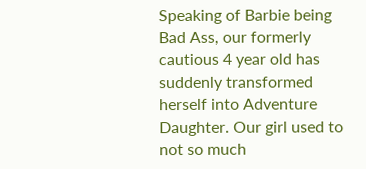Speaking of Barbie being Bad Ass, our formerly cautious 4 year old has suddenly transformed herself into Adventure Daughter. Our girl used to not so much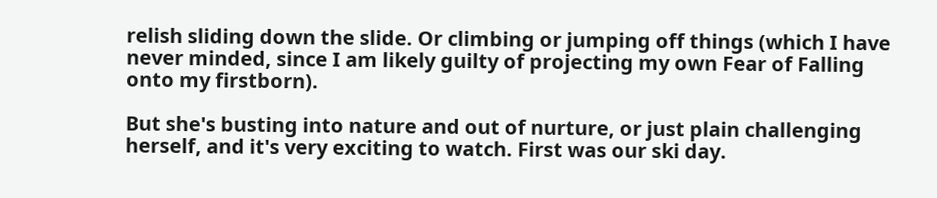relish sliding down the slide. Or climbing or jumping off things (which I have never minded, since I am likely guilty of projecting my own Fear of Falling onto my firstborn).

But she's busting into nature and out of nurture, or just plain challenging herself, and it's very exciting to watch. First was our ski day.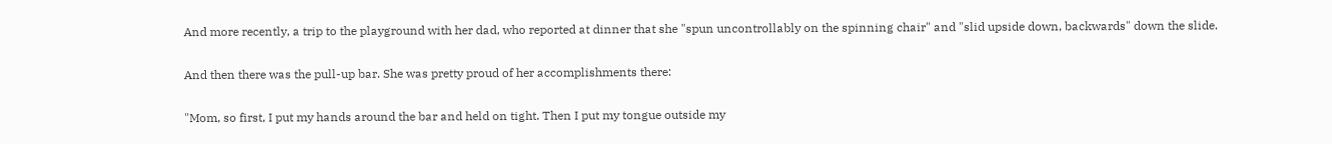And more recently, a trip to the playground with her dad, who reported at dinner that she "spun uncontrollably on the spinning chair" and "slid upside down, backwards" down the slide.

And then there was the pull-up bar. She was pretty proud of her accomplishments there:

"Mom, so first, I put my hands around the bar and held on tight. Then I put my tongue outside my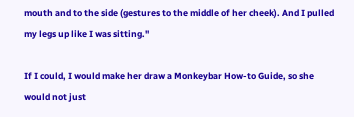mouth and to the side (gestures to the middle of her cheek). And I pulled my legs up like I was sitting."

If I could, I would make her draw a Monkeybar How-to Guide, so she would not just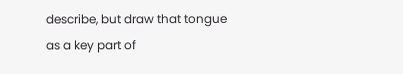describe, but draw that tongue as a key part of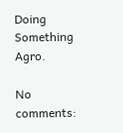Doing Something Agro.

No comments: